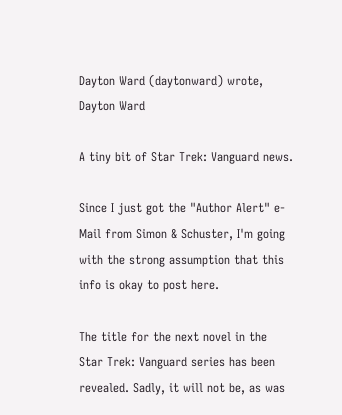Dayton Ward (daytonward) wrote,
Dayton Ward

A tiny bit of Star Trek: Vanguard news.

Since I just got the "Author Alert" e-Mail from Simon & Schuster, I'm going with the strong assumption that this info is okay to post here.

The title for the next novel in the Star Trek: Vanguard series has been revealed. Sadly, it will not be, as was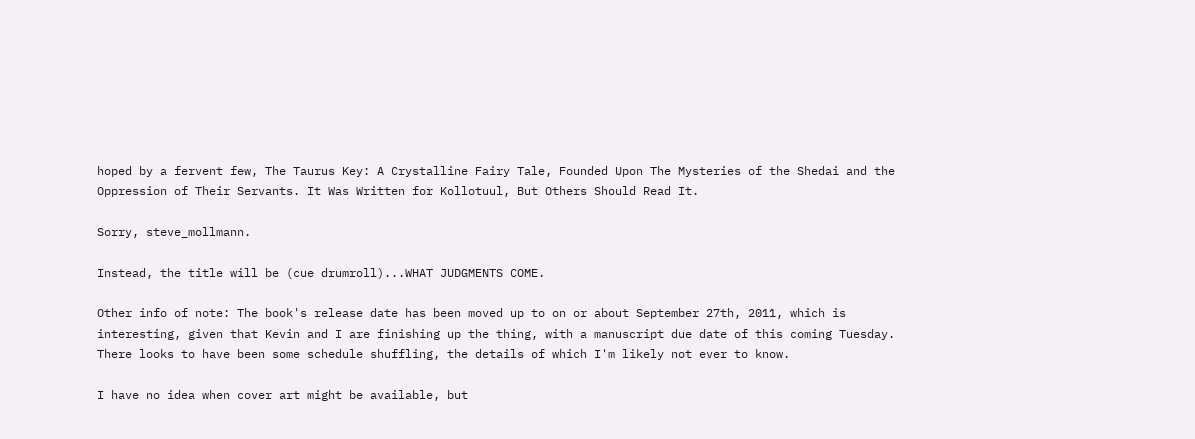hoped by a fervent few, The Taurus Key: A Crystalline Fairy Tale, Founded Upon The Mysteries of the Shedai and the Oppression of Their Servants. It Was Written for Kollotuul, But Others Should Read It.

Sorry, steve_mollmann.

Instead, the title will be (cue drumroll)...WHAT JUDGMENTS COME.

Other info of note: The book's release date has been moved up to on or about September 27th, 2011, which is interesting, given that Kevin and I are finishing up the thing, with a manuscript due date of this coming Tuesday. There looks to have been some schedule shuffling, the details of which I'm likely not ever to know.

I have no idea when cover art might be available, but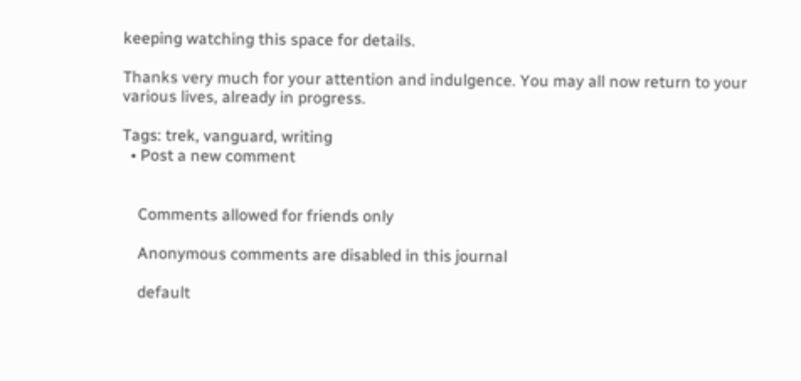keeping watching this space for details.

Thanks very much for your attention and indulgence. You may all now return to your various lives, already in progress.

Tags: trek, vanguard, writing
  • Post a new comment


    Comments allowed for friends only

    Anonymous comments are disabled in this journal

    default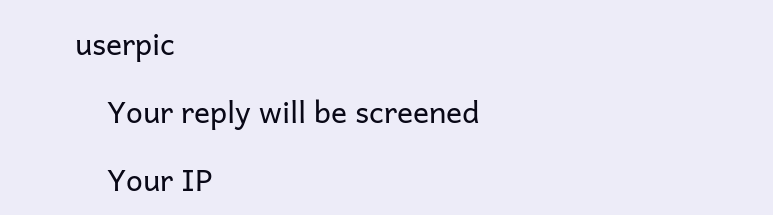userpic

    Your reply will be screened

    Your IP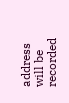address will be recorded